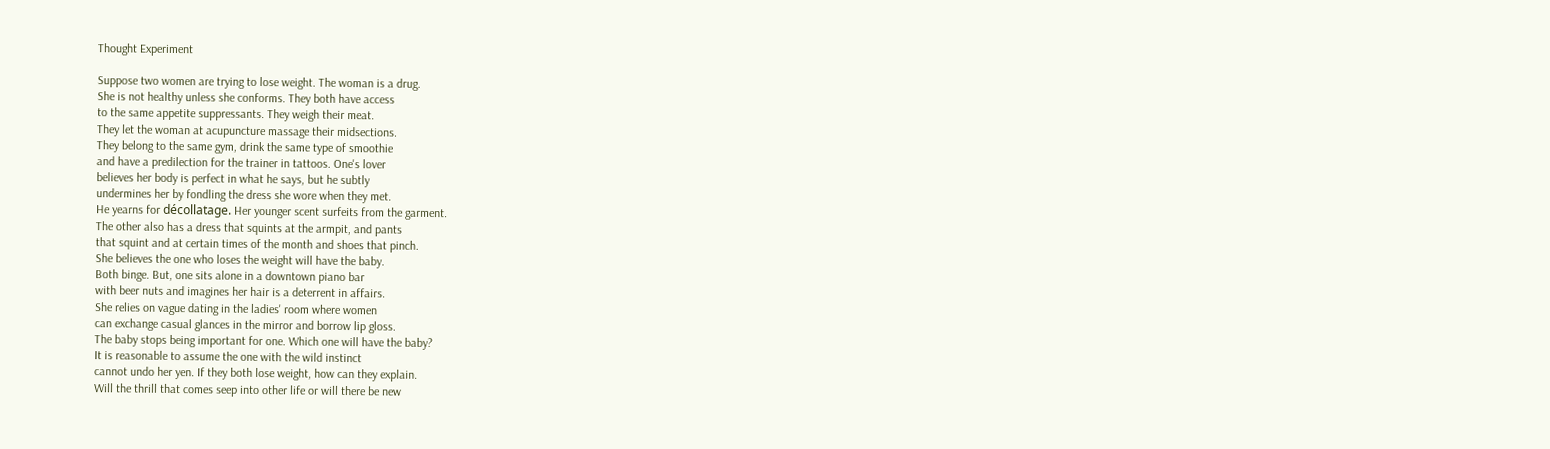Thought Experiment

Suppose two women are trying to lose weight. The woman is a drug.
She is not healthy unless she conforms. They both have access
to the same appetite suppressants. They weigh their meat.
They let the woman at acupuncture massage their midsections.
They belong to the same gym, drink the same type of smoothie
and have a predilection for the trainer in tattoos. One's lover
believes her body is perfect in what he says, but he subtly
undermines her by fondling the dress she wore when they met.
He yearns for décollatage. Her younger scent surfeits from the garment.
The other also has a dress that squints at the armpit, and pants
that squint and at certain times of the month and shoes that pinch.
She believes the one who loses the weight will have the baby.
Both binge. But, one sits alone in a downtown piano bar
with beer nuts and imagines her hair is a deterrent in affairs.
She relies on vague dating in the ladies' room where women
can exchange casual glances in the mirror and borrow lip gloss.
The baby stops being important for one. Which one will have the baby?
It is reasonable to assume the one with the wild instinct
cannot undo her yen. If they both lose weight, how can they explain.
Will the thrill that comes seep into other life or will there be new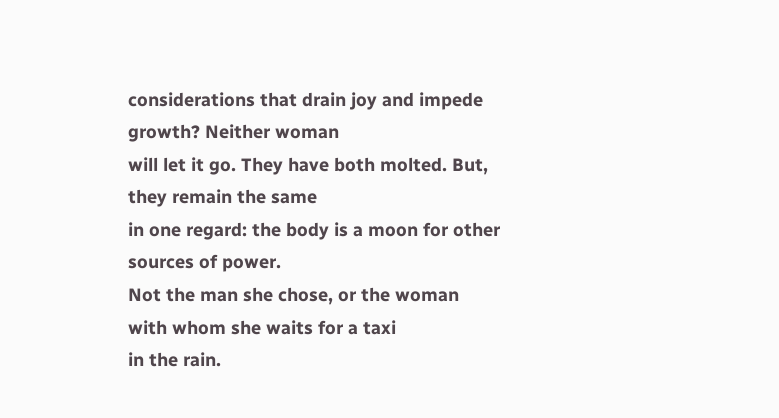considerations that drain joy and impede growth? Neither woman
will let it go. They have both molted. But, they remain the same
in one regard: the body is a moon for other sources of power.
Not the man she chose, or the woman with whom she waits for a taxi
in the rain.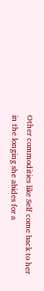Other commodities like Self come back to her
in the longing she abides for a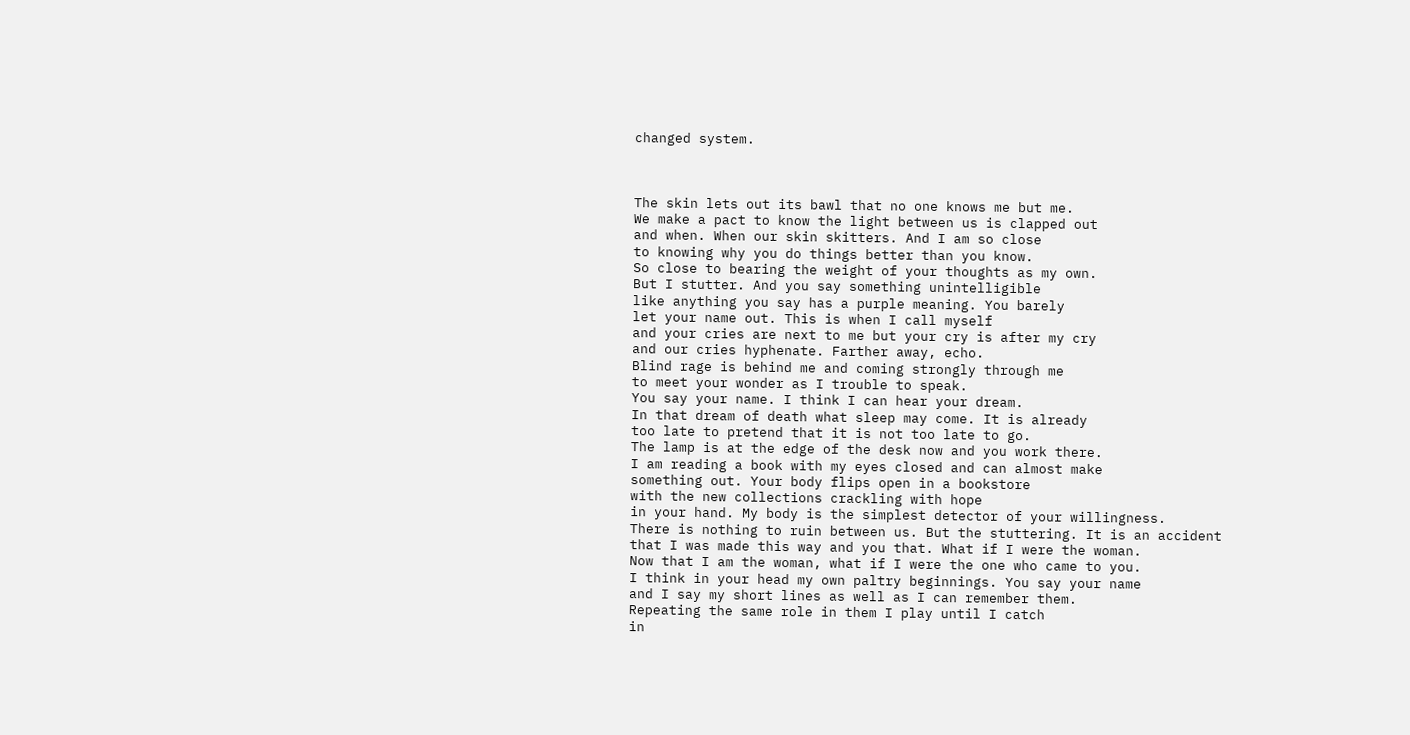changed system.



The skin lets out its bawl that no one knows me but me.
We make a pact to know the light between us is clapped out
and when. When our skin skitters. And I am so close
to knowing why you do things better than you know.
So close to bearing the weight of your thoughts as my own.
But I stutter. And you say something unintelligible
like anything you say has a purple meaning. You barely
let your name out. This is when I call myself
and your cries are next to me but your cry is after my cry
and our cries hyphenate. Farther away, echo.
Blind rage is behind me and coming strongly through me
to meet your wonder as I trouble to speak.
You say your name. I think I can hear your dream.
In that dream of death what sleep may come. It is already
too late to pretend that it is not too late to go.
The lamp is at the edge of the desk now and you work there.
I am reading a book with my eyes closed and can almost make
something out. Your body flips open in a bookstore
with the new collections crackling with hope
in your hand. My body is the simplest detector of your willingness.
There is nothing to ruin between us. But the stuttering. It is an accident
that I was made this way and you that. What if I were the woman.
Now that I am the woman, what if I were the one who came to you.
I think in your head my own paltry beginnings. You say your name
and I say my short lines as well as I can remember them.
Repeating the same role in them I play until I catch
in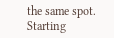the same spot. Starting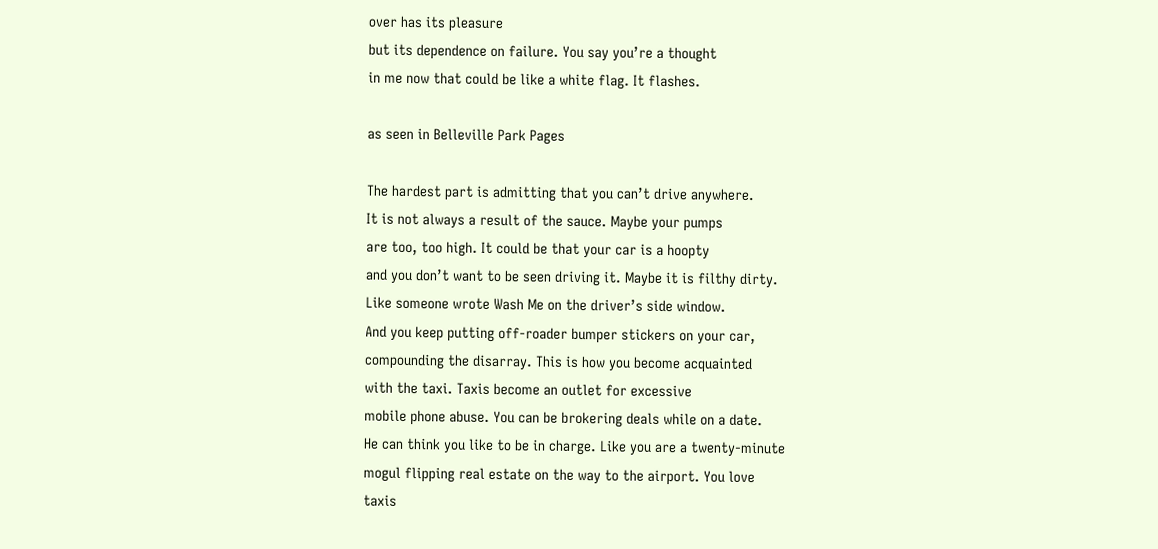over has its pleasure
but its dependence on failure. You say you’re a thought
in me now that could be like a white flag. It flashes.

as seen in Belleville Park Pages

The hardest part is admitting that you can’t drive anywhere.
It is not always a result of the sauce. Maybe your pumps
are too, too high. It could be that your car is a hoopty
and you don’t want to be seen driving it. Maybe it is filthy dirty.
Like someone wrote Wash Me on the driver’s side window.
And you keep putting off-roader bumper stickers on your car,
compounding the disarray. This is how you become acquainted
with the taxi. Taxis become an outlet for excessive
mobile phone abuse. You can be brokering deals while on a date.
He can think you like to be in charge. Like you are a twenty-minute
mogul flipping real estate on the way to the airport. You love
taxis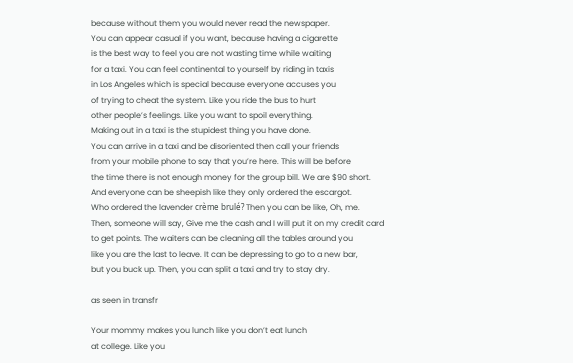because without them you would never read the newspaper.
You can appear casual if you want, because having a cigarette
is the best way to feel you are not wasting time while waiting
for a taxi. You can feel continental to yourself by riding in taxis
in Los Angeles which is special because everyone accuses you
of trying to cheat the system. Like you ride the bus to hurt
other people’s feelings. Like you want to spoil everything.
Making out in a taxi is the stupidest thing you have done.
You can arrive in a taxi and be disoriented then call your friends
from your mobile phone to say that you’re here. This will be before
the time there is not enough money for the group bill. We are $90 short.
And everyone can be sheepish like they only ordered the escargot.
Who ordered the lavender crème brulé? Then you can be like, Oh, me.
Then, someone will say, Give me the cash and I will put it on my credit card
to get points. The waiters can be cleaning all the tables around you
like you are the last to leave. It can be depressing to go to a new bar,
but you buck up. Then, you can split a taxi and try to stay dry.

as seen in transfr

Your mommy makes you lunch like you don’t eat lunch
at college. Like you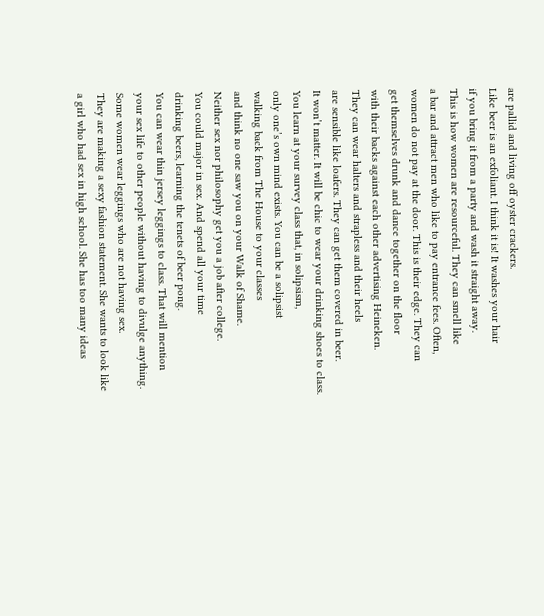are pallid and living off oyster crackers.
Like beer is an exfoliant. I think it is! It washes your hair
if you bring it from a party and wash it straight away.
This is how women are resourceful. They can smell like
a bar and attract men who like to pay entrance fees. Often,
women do not pay at the door. This is their edge. They can
get themselves drunk and dance together on the floor
with their backs against each other advertising Heineken.
They can wear halters and strapless and their heels
are sensible like loafers. They can get them covered in beer.
It won’t matter. It will be chic to wear your drinking shoes to class.
You learn at your survey class that, in solipsism,
only one’s own mind exists. You can be a solipsist
walking back from The House to your classes
and think no one saw you on your Walk of Shame.
Neither sex nor philosophy get you a job after college.
You could major in sex. And spend all your time
drinking beers, learning the tenets of beer pong.
You can wear thin jersey leggings to class. That will mention
your sex life to other people without having to divulge anything.
Some women wear leggings who are not having sex.
They are making a sexy fashion statement. She wants to look like
a girl who had sex in high school. She has too many ideas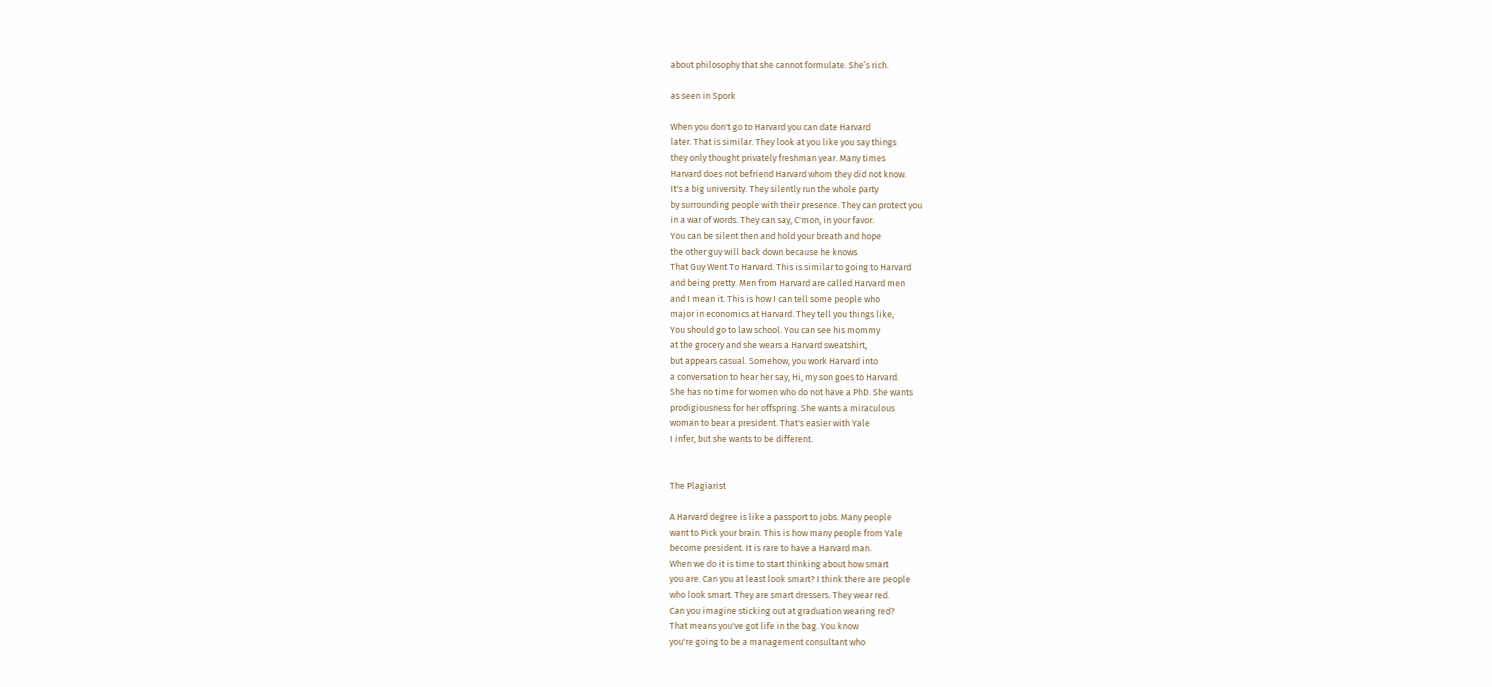about philosophy that she cannot formulate. She’s rich.

as seen in Spork

When you don't go to Harvard you can date Harvard
later. That is similar. They look at you like you say things
they only thought privately freshman year. Many times
Harvard does not befriend Harvard whom they did not know.
It's a big university. They silently run the whole party
by surrounding people with their presence. They can protect you
in a war of words. They can say, C'mon, in your favor.
You can be silent then and hold your breath and hope
the other guy will back down because he knows
That Guy Went To Harvard. This is similar to going to Harvard
and being pretty. Men from Harvard are called Harvard men
and I mean it. This is how I can tell some people who
major in economics at Harvard. They tell you things like,
You should go to law school. You can see his mommy
at the grocery and she wears a Harvard sweatshirt,
but appears casual. Somehow, you work Harvard into
a conversation to hear her say, Hi, my son goes to Harvard.
She has no time for women who do not have a PhD. She wants
prodigiousness for her offspring. She wants a miraculous
woman to bear a president. That's easier with Yale
I infer, but she wants to be different.


The Plagiarist

A Harvard degree is like a passport to jobs. Many people
want to Pick your brain. This is how many people from Yale
become president. It is rare to have a Harvard man.
When we do it is time to start thinking about how smart
you are. Can you at least look smart? I think there are people
who look smart. They are smart dressers. They wear red.
Can you imagine sticking out at graduation wearing red?
That means you've got life in the bag. You know
you're going to be a management consultant who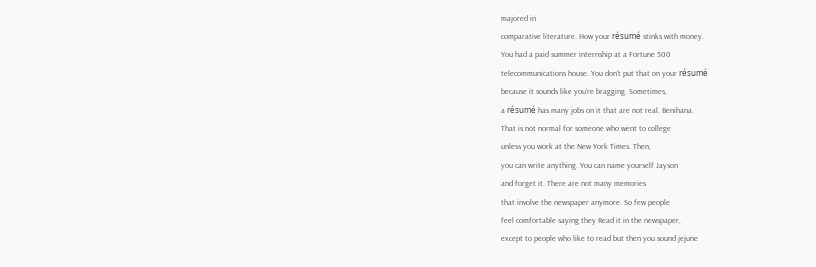majored in
comparative literature. How your résumé stinks with money.
You had a paid summer internship at a Fortune 500
telecommunications house. You don't put that on your résumé
because it sounds like you're bragging. Sometimes,
a résumé has many jobs on it that are not real. Benihana.
That is not normal for someone who went to college
unless you work at the New York Times. Then,
you can write anything. You can name yourself Jayson
and forget it. There are not many memories
that involve the newspaper anymore. So few people
feel comfortable saying they Read it in the newspaper,
except to people who like to read but then you sound jejune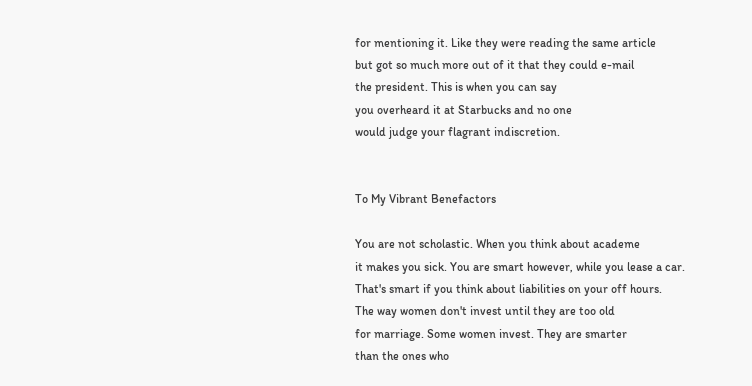for mentioning it. Like they were reading the same article
but got so much more out of it that they could e-mail
the president. This is when you can say
you overheard it at Starbucks and no one
would judge your flagrant indiscretion.


To My Vibrant Benefactors

You are not scholastic. When you think about academe
it makes you sick. You are smart however, while you lease a car.
That's smart if you think about liabilities on your off hours.
The way women don't invest until they are too old
for marriage. Some women invest. They are smarter
than the ones who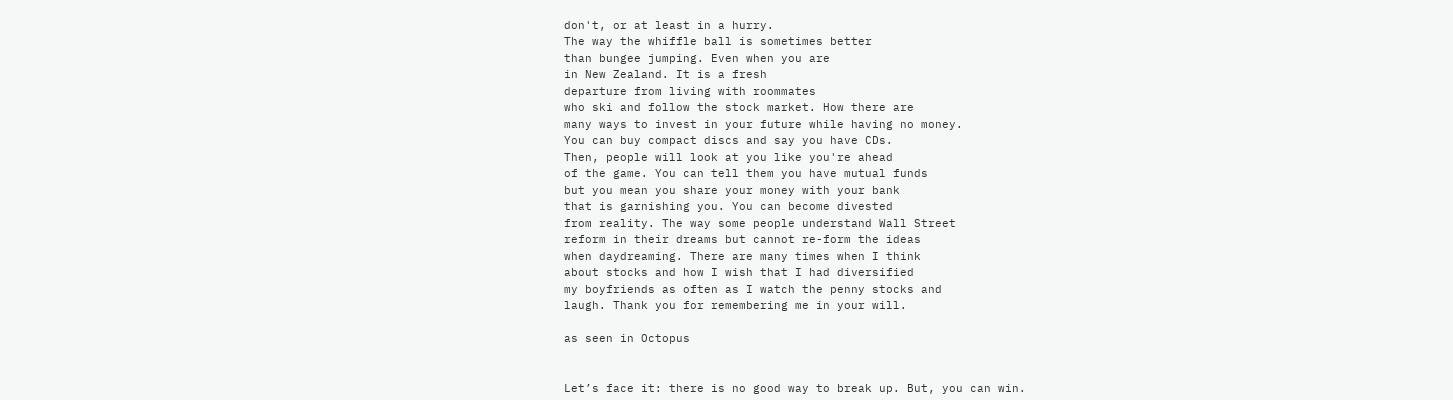don't, or at least in a hurry.
The way the whiffle ball is sometimes better
than bungee jumping. Even when you are
in New Zealand. It is a fresh
departure from living with roommates
who ski and follow the stock market. How there are
many ways to invest in your future while having no money.
You can buy compact discs and say you have CDs.
Then, people will look at you like you're ahead
of the game. You can tell them you have mutual funds
but you mean you share your money with your bank
that is garnishing you. You can become divested
from reality. The way some people understand Wall Street
reform in their dreams but cannot re-form the ideas
when daydreaming. There are many times when I think
about stocks and how I wish that I had diversified
my boyfriends as often as I watch the penny stocks and
laugh. Thank you for remembering me in your will.

as seen in Octopus


Let’s face it: there is no good way to break up. But, you can win.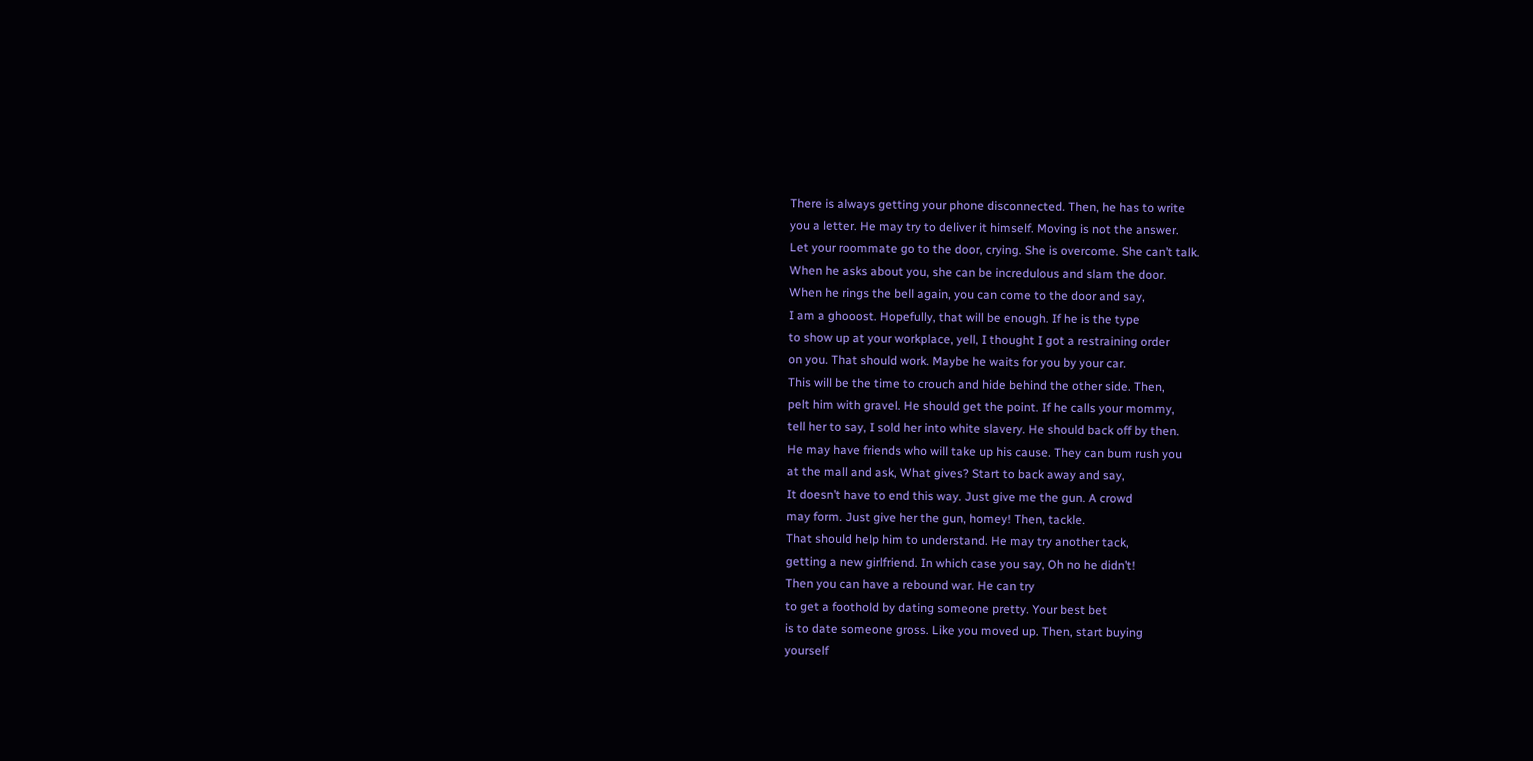There is always getting your phone disconnected. Then, he has to write
you a letter. He may try to deliver it himself. Moving is not the answer.
Let your roommate go to the door, crying. She is overcome. She can’t talk.
When he asks about you, she can be incredulous and slam the door.
When he rings the bell again, you can come to the door and say,
I am a ghooost. Hopefully, that will be enough. If he is the type
to show up at your workplace, yell, I thought I got a restraining order
on you. That should work. Maybe he waits for you by your car.
This will be the time to crouch and hide behind the other side. Then,
pelt him with gravel. He should get the point. If he calls your mommy,
tell her to say, I sold her into white slavery. He should back off by then.
He may have friends who will take up his cause. They can bum rush you
at the mall and ask, What gives? Start to back away and say,
It doesn’t have to end this way. Just give me the gun. A crowd
may form. Just give her the gun, homey! Then, tackle.
That should help him to understand. He may try another tack,
getting a new girlfriend. In which case you say, Oh no he didn’t!
Then you can have a rebound war. He can try
to get a foothold by dating someone pretty. Your best bet
is to date someone gross. Like you moved up. Then, start buying
yourself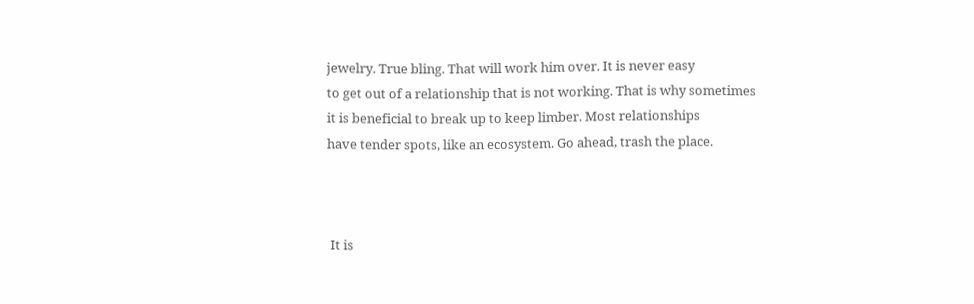jewelry. True bling. That will work him over. It is never easy
to get out of a relationship that is not working. That is why sometimes
it is beneficial to break up to keep limber. Most relationships
have tender spots, like an ecosystem. Go ahead, trash the place.



 It is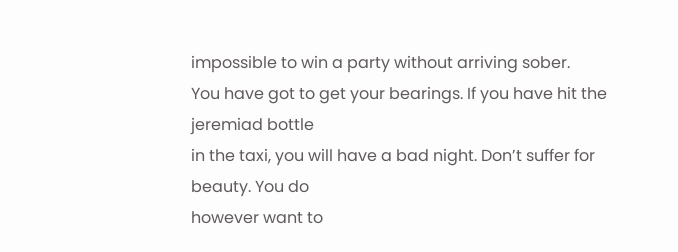impossible to win a party without arriving sober.
You have got to get your bearings. If you have hit the jeremiad bottle
in the taxi, you will have a bad night. Don’t suffer for beauty. You do
however want to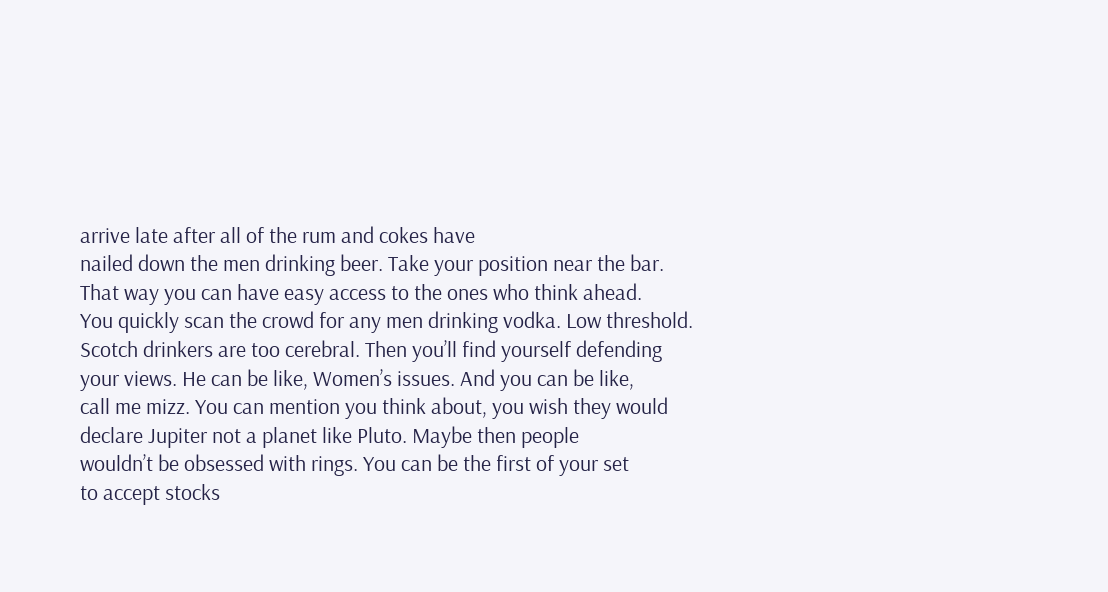arrive late after all of the rum and cokes have
nailed down the men drinking beer. Take your position near the bar.
That way you can have easy access to the ones who think ahead.
You quickly scan the crowd for any men drinking vodka. Low threshold.
Scotch drinkers are too cerebral. Then you’ll find yourself defending
your views. He can be like, Women’s issues. And you can be like,
call me mizz. You can mention you think about, you wish they would
declare Jupiter not a planet like Pluto. Maybe then people
wouldn’t be obsessed with rings. You can be the first of your set
to accept stocks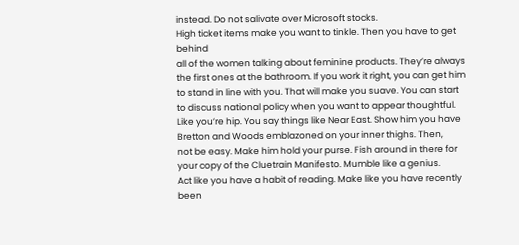instead. Do not salivate over Microsoft stocks.
High ticket items make you want to tinkle. Then you have to get behind
all of the women talking about feminine products. They’re always
the first ones at the bathroom. If you work it right, you can get him
to stand in line with you. That will make you suave. You can start
to discuss national policy when you want to appear thoughtful.
Like you’re hip. You say things like Near East. Show him you have
Bretton and Woods emblazoned on your inner thighs. Then,
not be easy. Make him hold your purse. Fish around in there for
your copy of the Cluetrain Manifesto. Mumble like a genius.
Act like you have a habit of reading. Make like you have recently been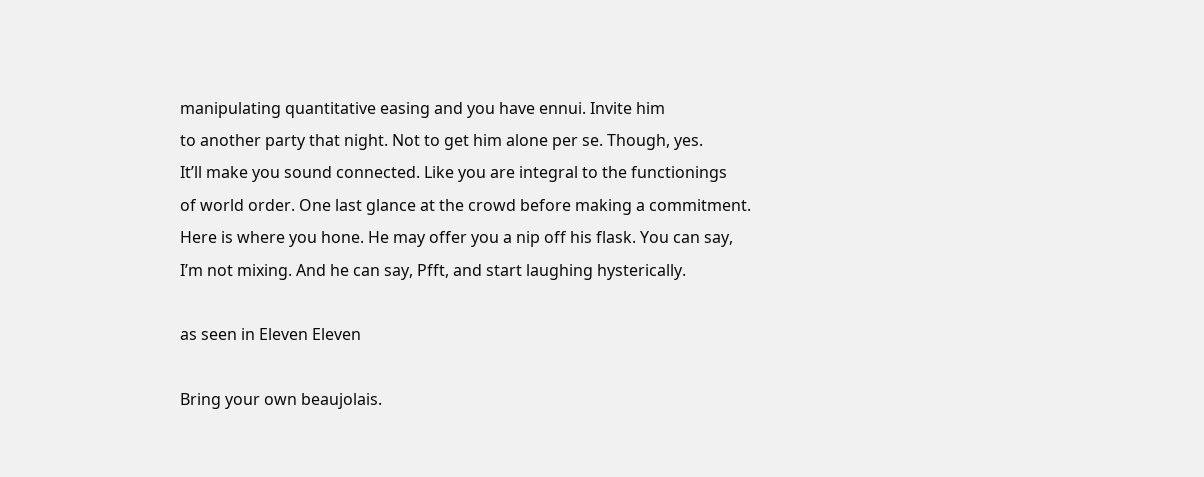manipulating quantitative easing and you have ennui. Invite him
to another party that night. Not to get him alone per se. Though, yes.
It’ll make you sound connected. Like you are integral to the functionings
of world order. One last glance at the crowd before making a commitment.
Here is where you hone. He may offer you a nip off his flask. You can say,
I’m not mixing. And he can say, Pfft, and start laughing hysterically.

as seen in Eleven Eleven

Bring your own beaujolais.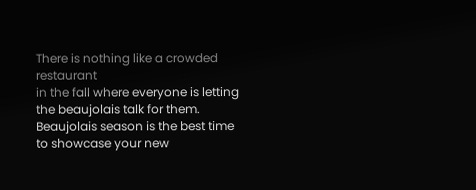There is nothing like a crowded restaurant
in the fall where everyone is letting the beaujolais talk for them.
Beaujolais season is the best time to showcase your new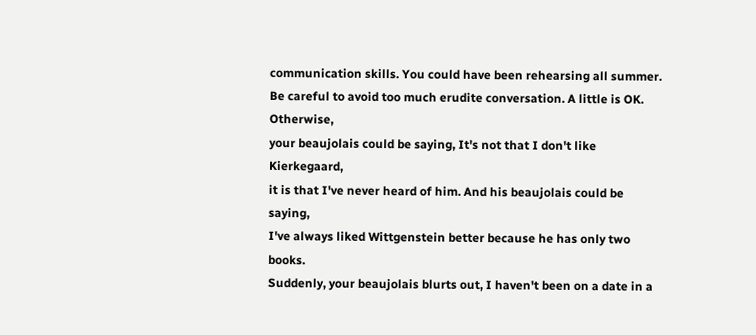communication skills. You could have been rehearsing all summer.
Be careful to avoid too much erudite conversation. A little is OK. Otherwise,
your beaujolais could be saying, It's not that I don't like Kierkegaard,
it is that I've never heard of him. And his beaujolais could be saying,
I've always liked Wittgenstein better because he has only two books.
Suddenly, your beaujolais blurts out, I haven't been on a date in a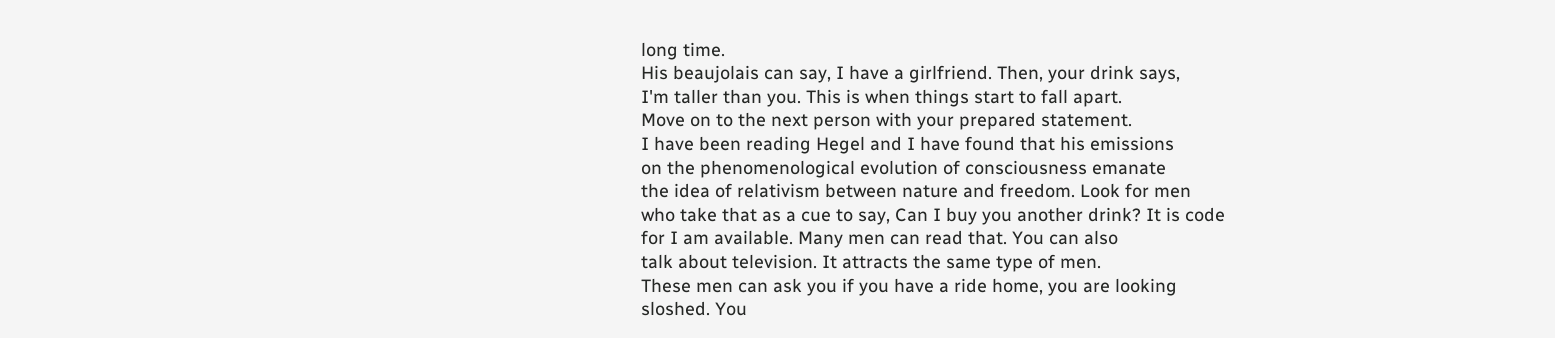long time.
His beaujolais can say, I have a girlfriend. Then, your drink says,
I'm taller than you. This is when things start to fall apart.
Move on to the next person with your prepared statement.
I have been reading Hegel and I have found that his emissions
on the phenomenological evolution of consciousness emanate
the idea of relativism between nature and freedom. Look for men
who take that as a cue to say, Can I buy you another drink? It is code
for I am available. Many men can read that. You can also
talk about television. It attracts the same type of men.
These men can ask you if you have a ride home, you are looking
sloshed. You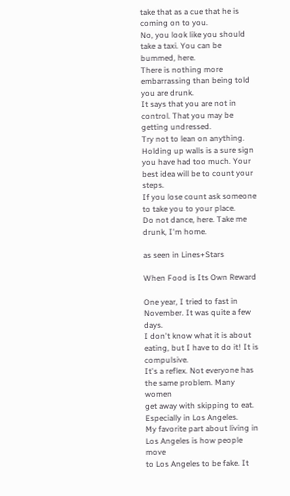take that as a cue that he is coming on to you.
No, you look like you should take a taxi. You can be bummed, here.
There is nothing more embarrassing than being told you are drunk.
It says that you are not in control. That you may be getting undressed.
Try not to lean on anything. Holding up walls is a sure sign
you have had too much. Your best idea will be to count your steps.
If you lose count ask someone to take you to your place.
Do not dance, here. Take me drunk, I'm home.

as seen in Lines+Stars

When Food is Its Own Reward

One year, I tried to fast in November. It was quite a few days.
I don't know what it is about eating, but I have to do it! It is compulsive.
It's a reflex. Not everyone has the same problem. Many women
get away with skipping to eat. Especially in Los Angeles.
My favorite part about living in Los Angeles is how people move
to Los Angeles to be fake. It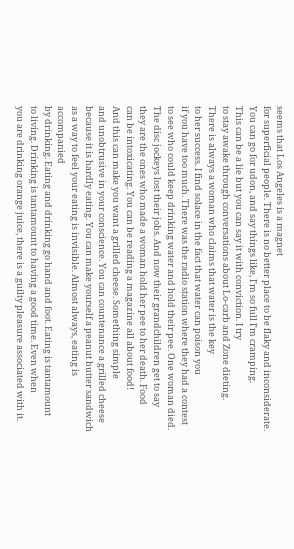seems that Los Angeles is a magnet
for superficial people. There is no better place to be flaky and inconsiderate.
You can go for udon, and say things like, I'm so full I'm cramping.
This can be a lie but you can say it with conviction. I try
to stay awake through conversations about Lo-carb and Zone dieting.
There is always a woman who claims that water is the key
to her success. I find solace in the fact that water can poison you
if you have too much. There was the radio station where they had a contest
to see who could keep drinking water and hold their pee. One woman died.
The disc jockeys lost their jobs. And now their grandchildren get to say
they are the ones who made a woman hold her pee to her death. Food
can be intoxicating. You can be reading a magazine all about food!
And this can make you want a grilled cheese. Something simple
and unobtrusive in your conscience. You can countenance a grilled cheese
because it is hardly eating. You can make yourself a peanut butter sandwich
as a way to feel your eating is invisible. Almost always, eating is accompanied
by drinking. Eating and drinking go hand and foot. Eating is tantamount
to living. Drinking is tantamount to having a good time. Even when
you are drinking orange juice, there is a guilty pleasure associated with it.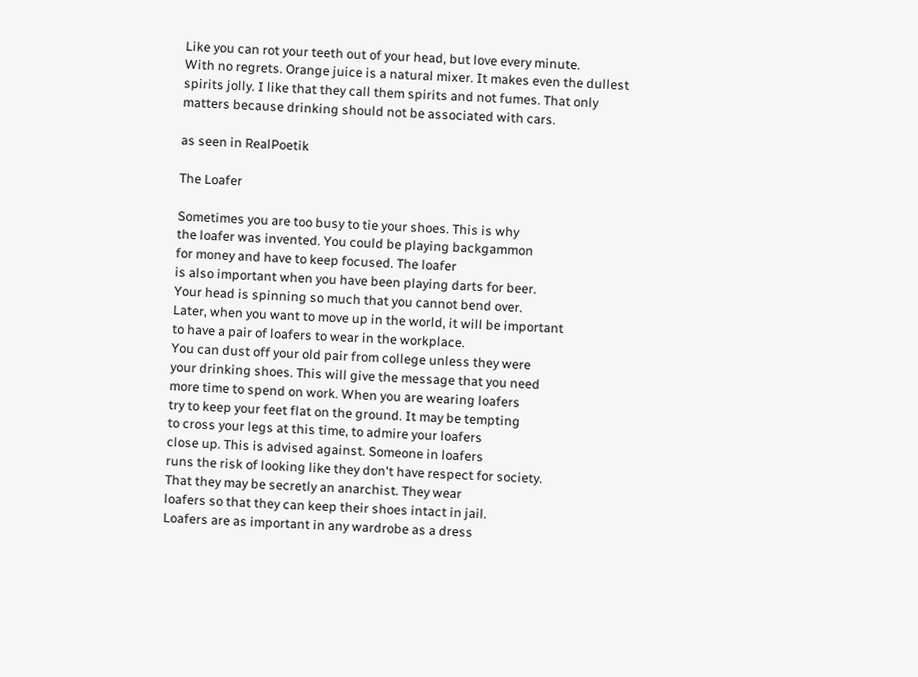Like you can rot your teeth out of your head, but love every minute.
With no regrets. Orange juice is a natural mixer. It makes even the dullest
spirits jolly. I like that they call them spirits and not fumes. That only
matters because drinking should not be associated with cars.

as seen in RealPoetik

The Loafer

Sometimes you are too busy to tie your shoes. This is why
the loafer was invented. You could be playing backgammon
for money and have to keep focused. The loafer
is also important when you have been playing darts for beer.
Your head is spinning so much that you cannot bend over.
Later, when you want to move up in the world, it will be important
to have a pair of loafers to wear in the workplace.
You can dust off your old pair from college unless they were
your drinking shoes. This will give the message that you need
more time to spend on work. When you are wearing loafers
try to keep your feet flat on the ground. It may be tempting
to cross your legs at this time, to admire your loafers
close up. This is advised against. Someone in loafers
runs the risk of looking like they don't have respect for society.
That they may be secretly an anarchist. They wear
loafers so that they can keep their shoes intact in jail.
Loafers are as important in any wardrobe as a dress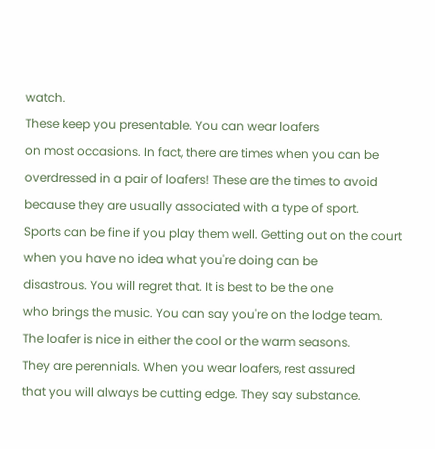watch.
These keep you presentable. You can wear loafers
on most occasions. In fact, there are times when you can be
overdressed in a pair of loafers! These are the times to avoid
because they are usually associated with a type of sport.
Sports can be fine if you play them well. Getting out on the court
when you have no idea what you're doing can be
disastrous. You will regret that. It is best to be the one
who brings the music. You can say you're on the lodge team.
The loafer is nice in either the cool or the warm seasons.
They are perennials. When you wear loafers, rest assured
that you will always be cutting edge. They say substance.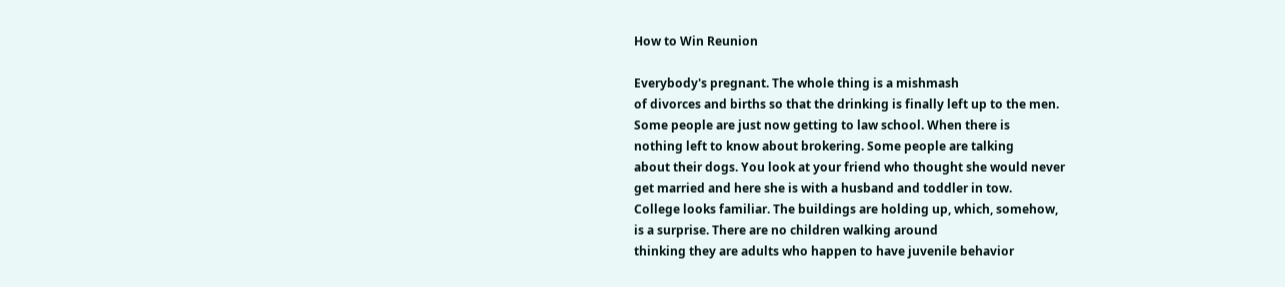How to Win Reunion

Everybody's pregnant. The whole thing is a mishmash
of divorces and births so that the drinking is finally left up to the men.
Some people are just now getting to law school. When there is
nothing left to know about brokering. Some people are talking
about their dogs. You look at your friend who thought she would never
get married and here she is with a husband and toddler in tow.
College looks familiar. The buildings are holding up, which, somehow,
is a surprise. There are no children walking around
thinking they are adults who happen to have juvenile behavior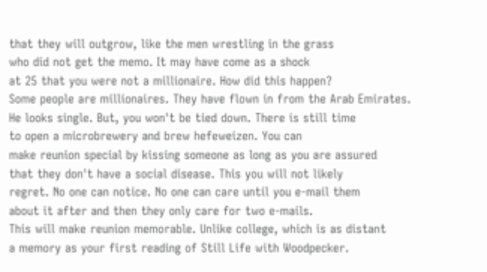that they will outgrow, like the men wrestling in the grass
who did not get the memo. It may have come as a shock
at 25 that you were not a millionaire. How did this happen?
Some people are millionaires. They have flown in from the Arab Emirates.
He looks single. But, you won't be tied down. There is still time
to open a microbrewery and brew hefeweizen. You can
make reunion special by kissing someone as long as you are assured
that they don't have a social disease. This you will not likely
regret. No one can notice. No one can care until you e-mail them
about it after and then they only care for two e-mails.
This will make reunion memorable. Unlike college, which is as distant
a memory as your first reading of Still Life with Woodpecker.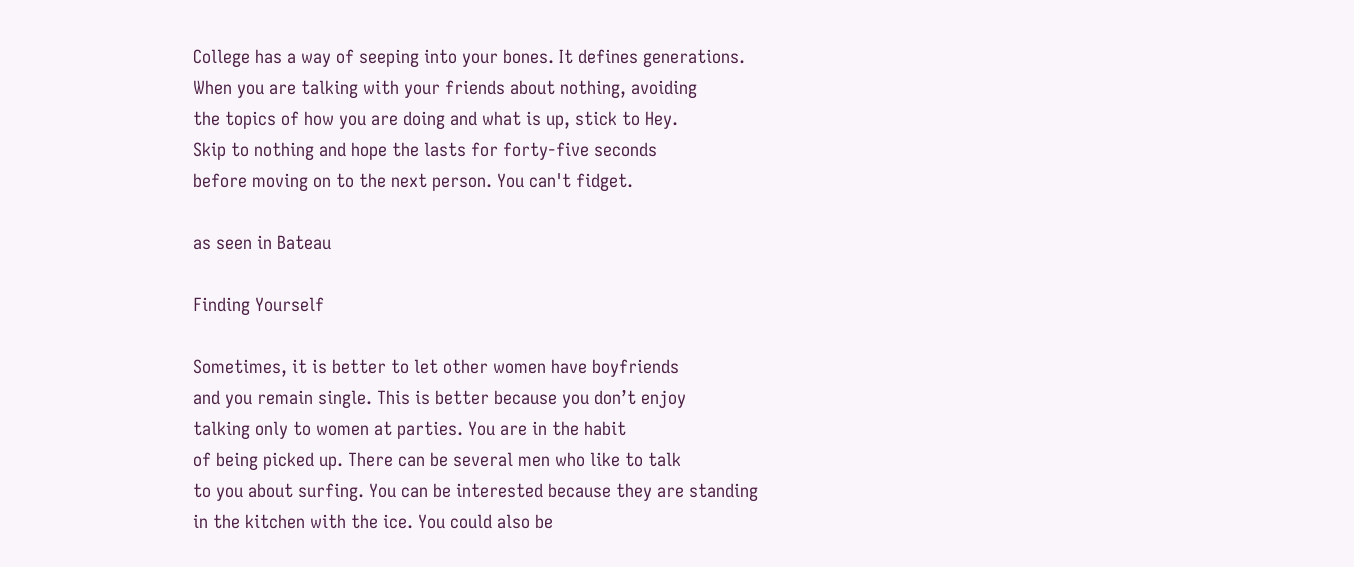College has a way of seeping into your bones. It defines generations.
When you are talking with your friends about nothing, avoiding
the topics of how you are doing and what is up, stick to Hey.
Skip to nothing and hope the lasts for forty-five seconds
before moving on to the next person. You can't fidget.

as seen in Bateau

Finding Yourself

Sometimes, it is better to let other women have boyfriends
and you remain single. This is better because you don’t enjoy
talking only to women at parties. You are in the habit
of being picked up. There can be several men who like to talk
to you about surfing. You can be interested because they are standing
in the kitchen with the ice. You could also be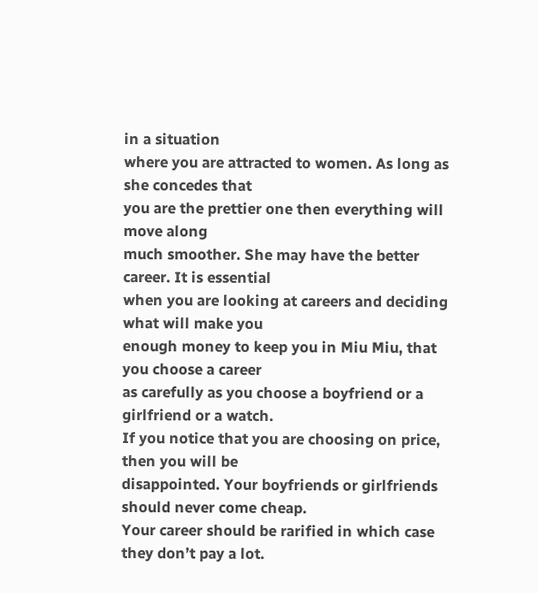in a situation
where you are attracted to women. As long as she concedes that
you are the prettier one then everything will move along
much smoother. She may have the better career. It is essential
when you are looking at careers and deciding what will make you
enough money to keep you in Miu Miu, that you choose a career
as carefully as you choose a boyfriend or a girlfriend or a watch.
If you notice that you are choosing on price, then you will be
disappointed. Your boyfriends or girlfriends should never come cheap.
Your career should be rarified in which case they don’t pay a lot.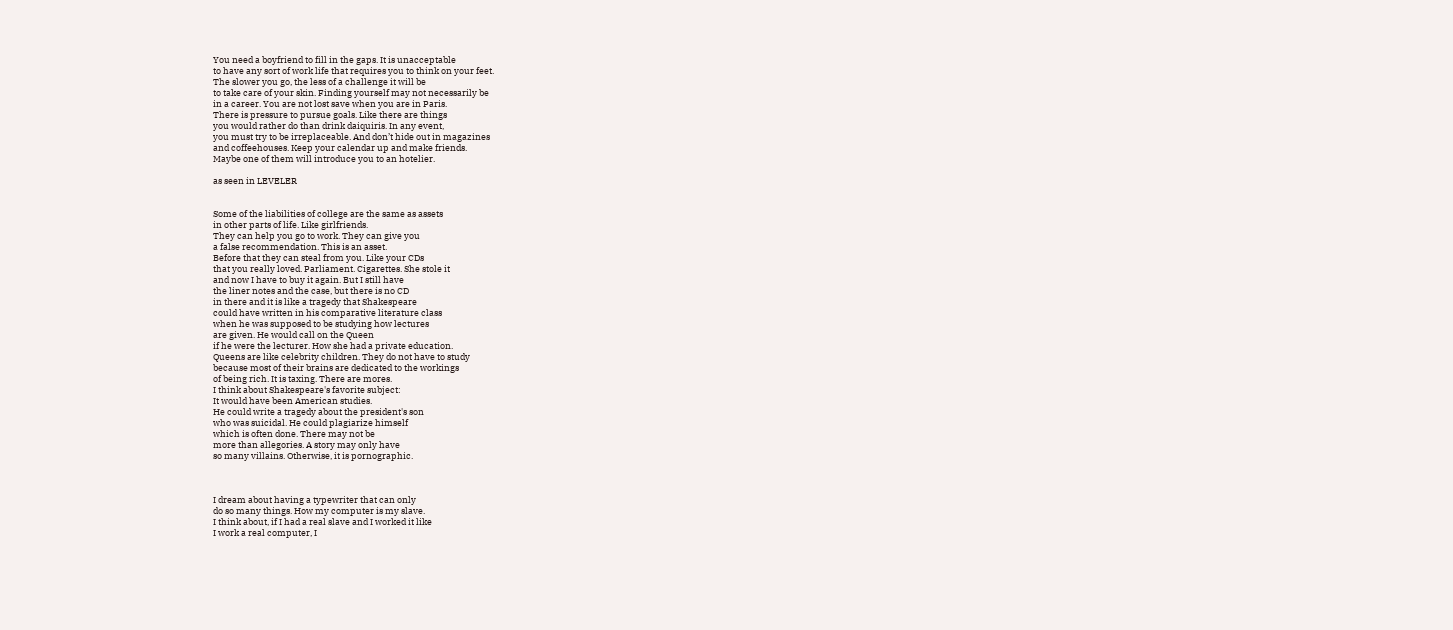You need a boyfriend to fill in the gaps. It is unacceptable
to have any sort of work life that requires you to think on your feet.
The slower you go, the less of a challenge it will be
to take care of your skin. Finding yourself may not necessarily be
in a career. You are not lost save when you are in Paris.
There is pressure to pursue goals. Like there are things
you would rather do than drink daiquiris. In any event,
you must try to be irreplaceable. And don’t hide out in magazines
and coffeehouses. Keep your calendar up and make friends.
Maybe one of them will introduce you to an hotelier.

as seen in LEVELER


Some of the liabilities of college are the same as assets
in other parts of life. Like girlfriends.
They can help you go to work. They can give you
a false recommendation. This is an asset.
Before that they can steal from you. Like your CDs
that you really loved. Parliament. Cigarettes. She stole it
and now I have to buy it again. But I still have
the liner notes and the case, but there is no CD
in there and it is like a tragedy that Shakespeare
could have written in his comparative literature class
when he was supposed to be studying how lectures
are given. He would call on the Queen
if he were the lecturer. How she had a private education.
Queens are like celebrity children. They do not have to study
because most of their brains are dedicated to the workings
of being rich. It is taxing. There are mores.
I think about Shakespeare's favorite subject:
It would have been American studies.
He could write a tragedy about the president's son
who was suicidal. He could plagiarize himself
which is often done. There may not be
more than allegories. A story may only have
so many villains. Otherwise, it is pornographic.



I dream about having a typewriter that can only
do so many things. How my computer is my slave.
I think about, if I had a real slave and I worked it like
I work a real computer, I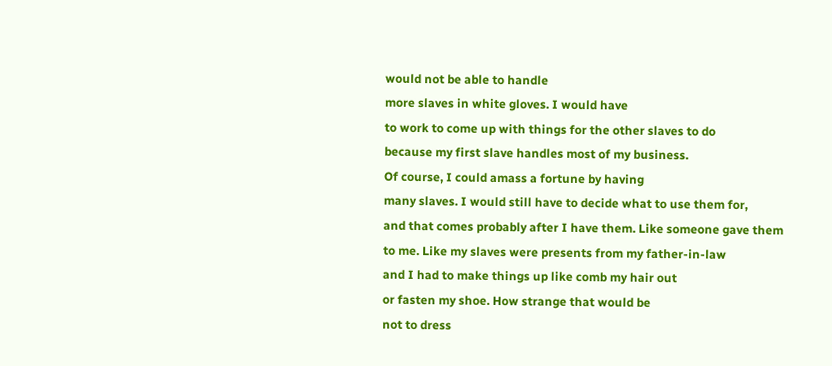would not be able to handle
more slaves in white gloves. I would have
to work to come up with things for the other slaves to do
because my first slave handles most of my business.
Of course, I could amass a fortune by having
many slaves. I would still have to decide what to use them for,
and that comes probably after I have them. Like someone gave them
to me. Like my slaves were presents from my father-in-law
and I had to make things up like comb my hair out
or fasten my shoe. How strange that would be
not to dress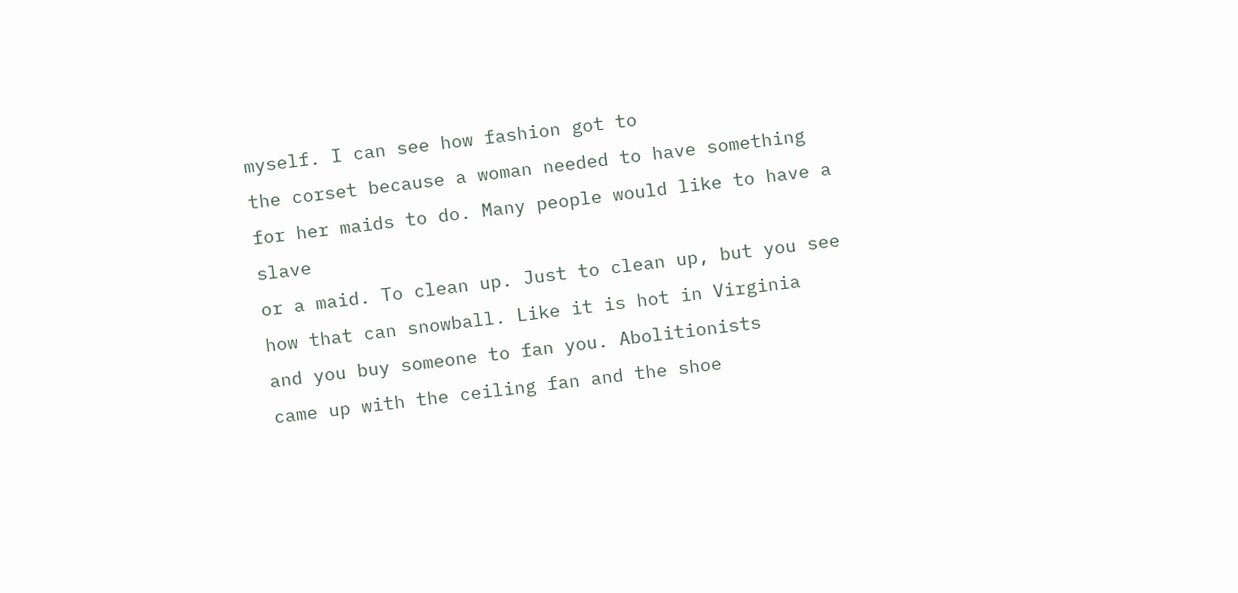myself. I can see how fashion got to
the corset because a woman needed to have something
for her maids to do. Many people would like to have a slave
or a maid. To clean up. Just to clean up, but you see
how that can snowball. Like it is hot in Virginia
and you buy someone to fan you. Abolitionists
came up with the ceiling fan and the shoe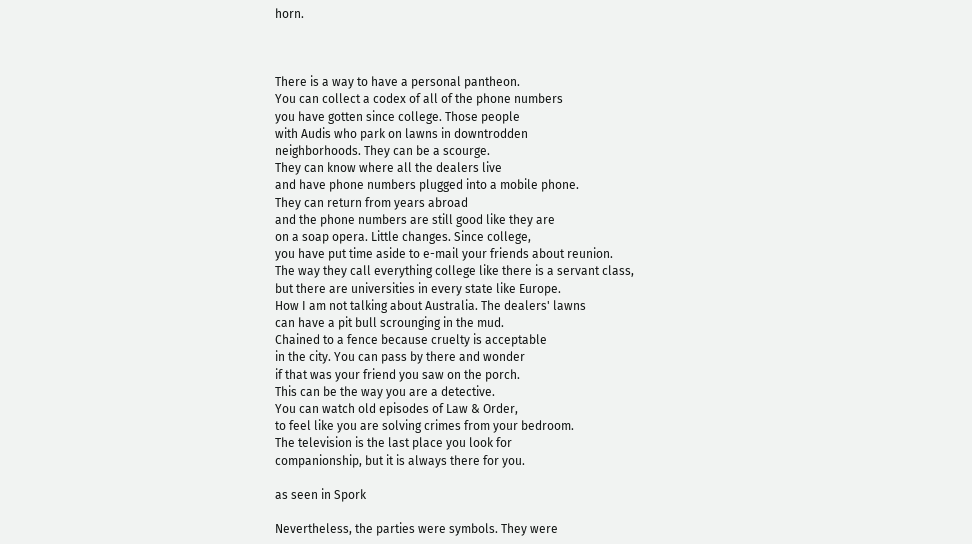horn.



There is a way to have a personal pantheon.
You can collect a codex of all of the phone numbers
you have gotten since college. Those people
with Audis who park on lawns in downtrodden
neighborhoods. They can be a scourge.
They can know where all the dealers live
and have phone numbers plugged into a mobile phone.
They can return from years abroad
and the phone numbers are still good like they are
on a soap opera. Little changes. Since college,
you have put time aside to e-mail your friends about reunion.
The way they call everything college like there is a servant class,
but there are universities in every state like Europe.
How I am not talking about Australia. The dealers' lawns
can have a pit bull scrounging in the mud.
Chained to a fence because cruelty is acceptable
in the city. You can pass by there and wonder
if that was your friend you saw on the porch.
This can be the way you are a detective.
You can watch old episodes of Law & Order,
to feel like you are solving crimes from your bedroom.
The television is the last place you look for
companionship, but it is always there for you.

as seen in Spork

Nevertheless, the parties were symbols. They were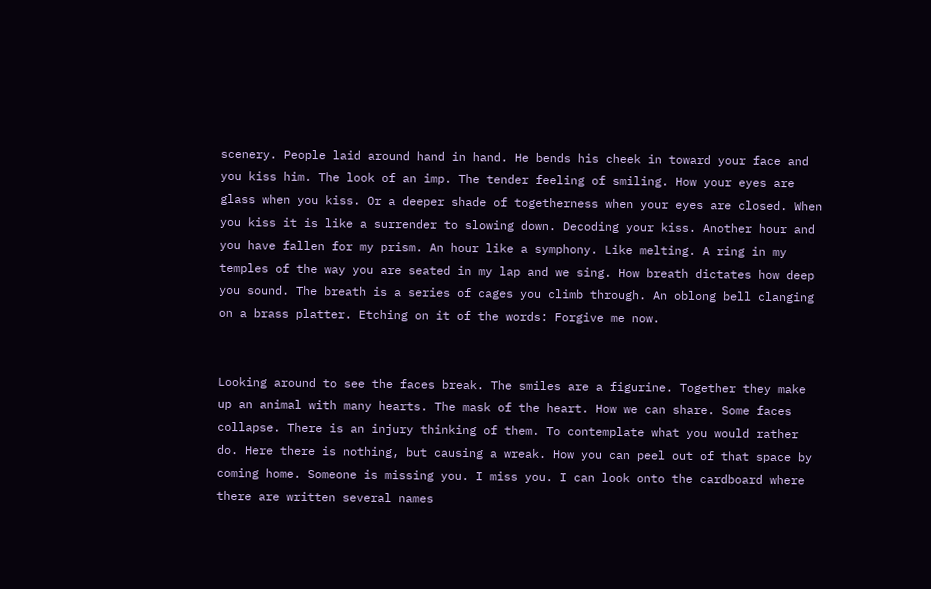scenery. People laid around hand in hand. He bends his cheek in toward your face and you kiss him. The look of an imp. The tender feeling of smiling. How your eyes are glass when you kiss. Or a deeper shade of togetherness when your eyes are closed. When you kiss it is like a surrender to slowing down. Decoding your kiss. Another hour and you have fallen for my prism. An hour like a symphony. Like melting. A ring in my temples of the way you are seated in my lap and we sing. How breath dictates how deep you sound. The breath is a series of cages you climb through. An oblong bell clanging on a brass platter. Etching on it of the words: Forgive me now.


Looking around to see the faces break. The smiles are a figurine. Together they make up an animal with many hearts. The mask of the heart. How we can share. Some faces collapse. There is an injury thinking of them. To contemplate what you would rather do. Here there is nothing, but causing a wreak. How you can peel out of that space by coming home. Someone is missing you. I miss you. I can look onto the cardboard where there are written several names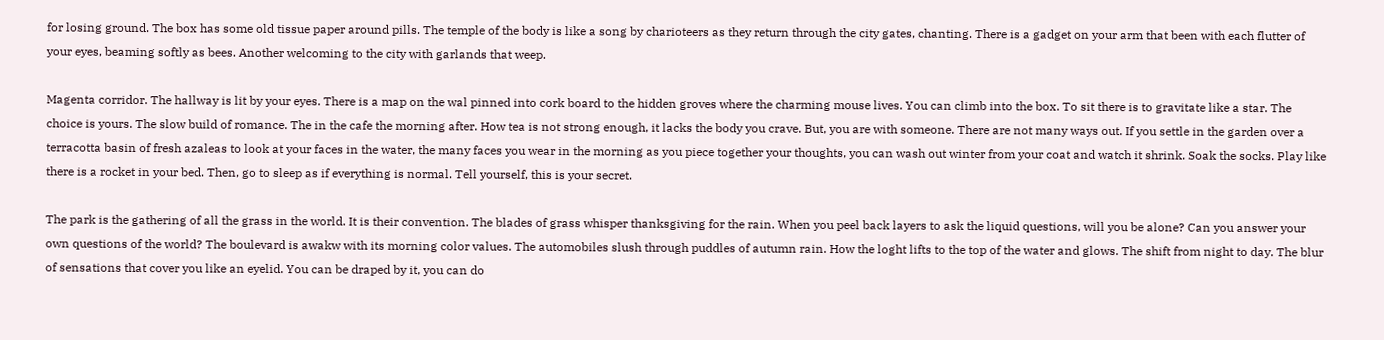for losing ground. The box has some old tissue paper around pills. The temple of the body is like a song by charioteers as they return through the city gates, chanting. There is a gadget on your arm that been with each flutter of your eyes, beaming softly as bees. Another welcoming to the city with garlands that weep.

Magenta corridor. The hallway is lit by your eyes. There is a map on the wal pinned into cork board to the hidden groves where the charming mouse lives. You can climb into the box. To sit there is to gravitate like a star. The choice is yours. The slow build of romance. The in the cafe the morning after. How tea is not strong enough, it lacks the body you crave. But, you are with someone. There are not many ways out. If you settle in the garden over a terracotta basin of fresh azaleas to look at your faces in the water, the many faces you wear in the morning as you piece together your thoughts, you can wash out winter from your coat and watch it shrink. Soak the socks. Play like there is a rocket in your bed. Then, go to sleep as if everything is normal. Tell yourself, this is your secret.

The park is the gathering of all the grass in the world. It is their convention. The blades of grass whisper thanksgiving for the rain. When you peel back layers to ask the liquid questions, will you be alone? Can you answer your own questions of the world? The boulevard is awakw with its morning color values. The automobiles slush through puddles of autumn rain. How the loght lifts to the top of the water and glows. The shift from night to day. The blur of sensations that cover you like an eyelid. You can be draped by it, you can do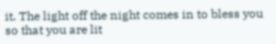it. The light off the night comes in to bless you so that you are lit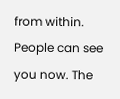from within. People can see you now. The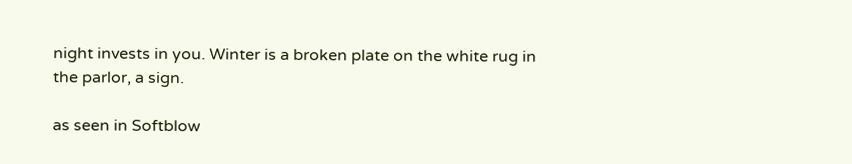night invests in you. Winter is a broken plate on the white rug in the parlor, a sign.

as seen in Softblow